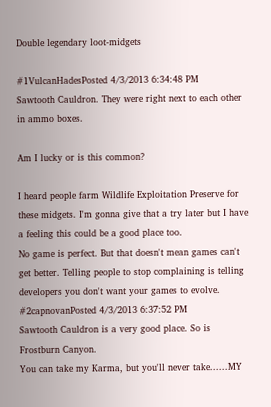Double legendary loot-midgets

#1VulcanHadesPosted 4/3/2013 6:34:48 PM
Sawtooth Cauldron. They were right next to each other in ammo boxes.

Am I lucky or is this common?

I heard people farm Wildlife Exploitation Preserve for these midgets. I'm gonna give that a try later but I have a feeling this could be a good place too.
No game is perfect. But that doesn't mean games can't get better. Telling people to stop complaining is telling developers you don't want your games to evolve.
#2capnovanPosted 4/3/2013 6:37:52 PM
Sawtooth Cauldron is a very good place. So is Frostburn Canyon.
You can take my Karma, but you'll never take......MY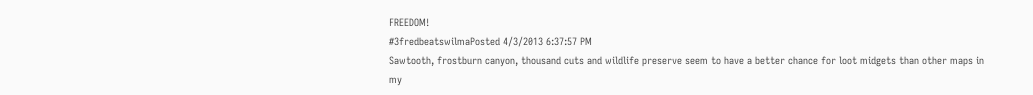FREEDOM!
#3fredbeatswilmaPosted 4/3/2013 6:37:57 PM
Sawtooth, frostburn canyon, thousand cuts and wildlife preserve seem to have a better chance for loot midgets than other maps in my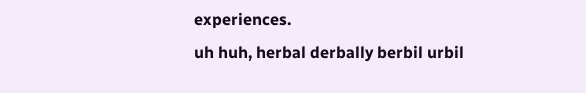experiences.
uh huh, herbal derbally berbil urbil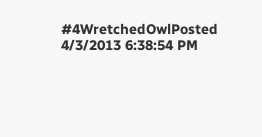#4WretchedOwlPosted 4/3/2013 6:38:54 PM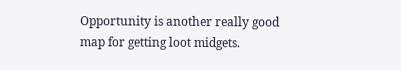Opportunity is another really good map for getting loot midgets.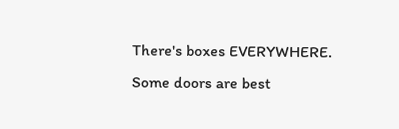There's boxes EVERYWHERE.
Some doors are best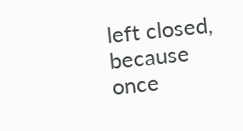left closed, because once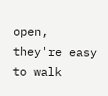open, they're easy to walk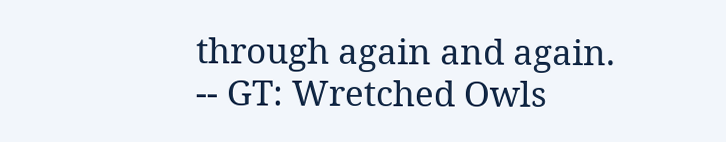through again and again.
-- GT: Wretched Owls